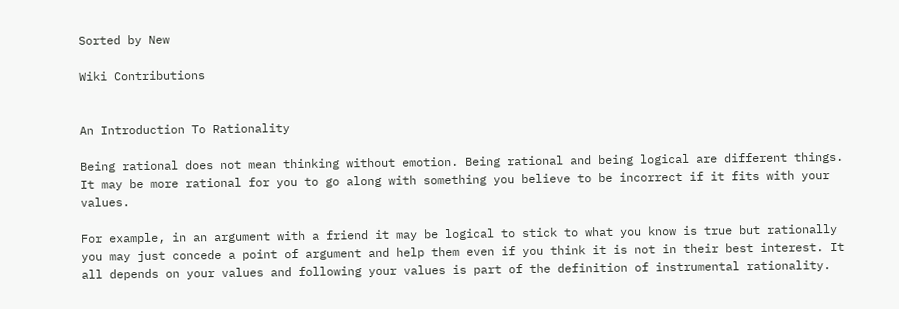Sorted by New

Wiki Contributions


An Introduction To Rationality

Being rational does not mean thinking without emotion. Being rational and being logical are different things. It may be more rational for you to go along with something you believe to be incorrect if it fits with your values.

For example, in an argument with a friend it may be logical to stick to what you know is true but rationally you may just concede a point of argument and help them even if you think it is not in their best interest. It all depends on your values and following your values is part of the definition of instrumental rationality.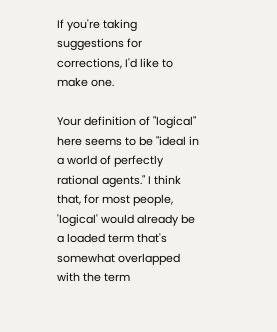If you're taking suggestions for corrections, I'd like to make one.

Your definition of "logical" here seems to be "ideal in a world of perfectly rational agents." I think that, for most people, 'logical' would already be a loaded term that's somewhat overlapped with the term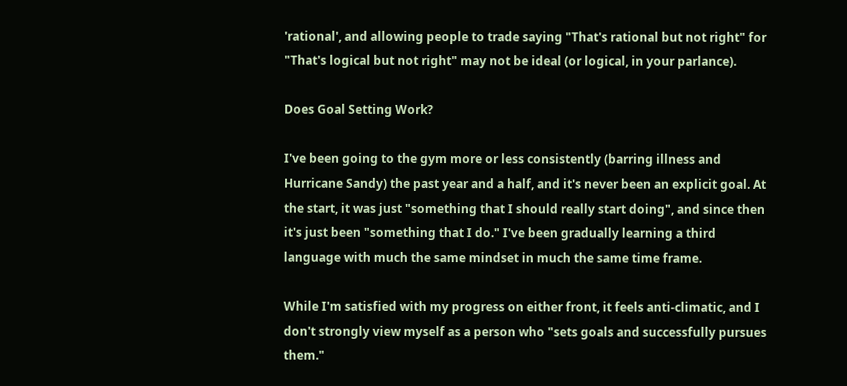'rational', and allowing people to trade saying "That's rational but not right" for "That's logical but not right" may not be ideal (or logical, in your parlance).

Does Goal Setting Work?

I've been going to the gym more or less consistently (barring illness and Hurricane Sandy) the past year and a half, and it's never been an explicit goal. At the start, it was just "something that I should really start doing", and since then it's just been "something that I do." I've been gradually learning a third language with much the same mindset in much the same time frame.

While I'm satisfied with my progress on either front, it feels anti-climatic, and I don't strongly view myself as a person who "sets goals and successfully pursues them."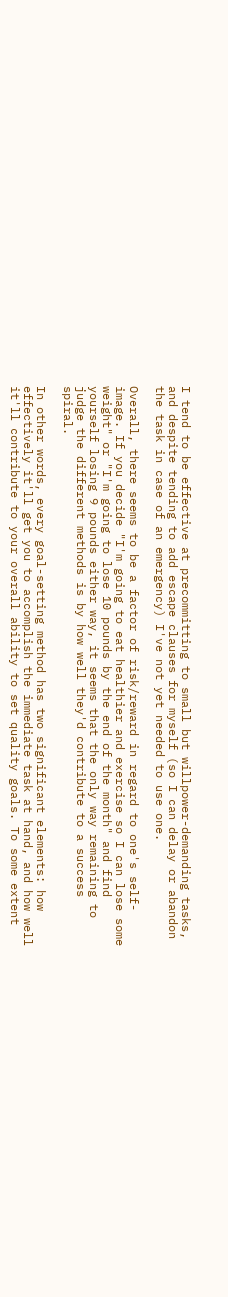I tend to be effective at precommitting to small but willpower-demanding tasks, and despite tending to add escape clauses for myself (so I can delay or abandon the task in case of an emergency) I've not yet needed to use one.

Overall, there seems to be a factor of risk/reward in regard to one's self-image. If you decide "I'm going to eat healthier and exercise so I can lose some weight" or "I'm going to lose 10 pounds by the end of the month" and find yourself losing 9 pounds either way, it seems that the only way remaining to judge the different methods is by how well they'd contribute to a success spiral.

In other words, every goal-setting method has two significant elements: how effectively it'll get you to accomplish the immediate task at hand, and how well it'll contribute to your overall ability to set quality goals. To some extent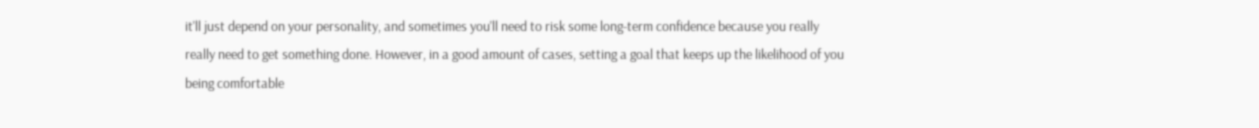it'll just depend on your personality, and sometimes you'll need to risk some long-term confidence because you really really need to get something done. However, in a good amount of cases, setting a goal that keeps up the likelihood of you being comfortable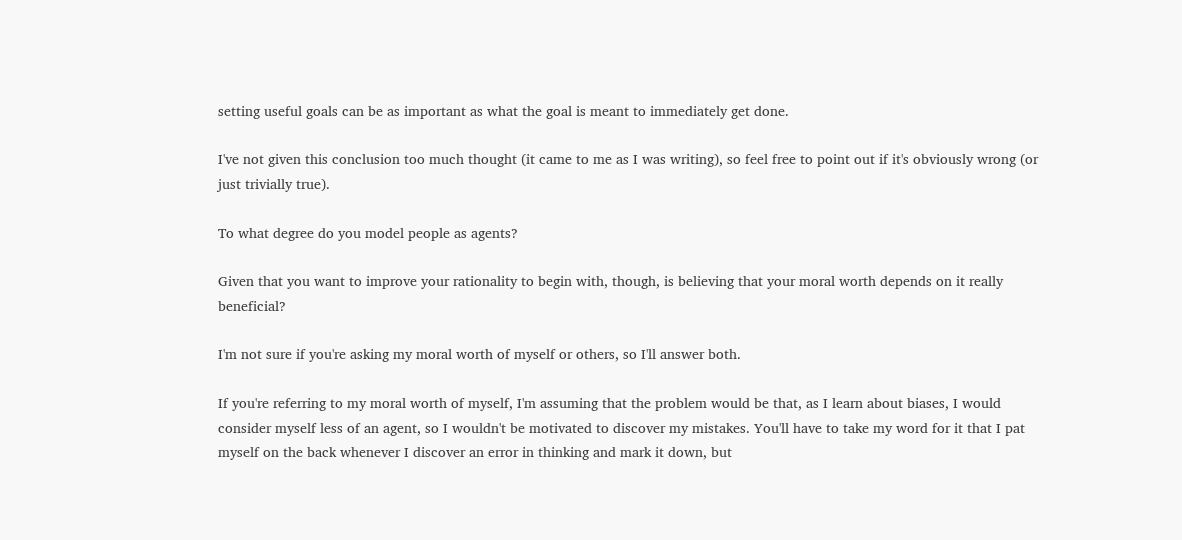setting useful goals can be as important as what the goal is meant to immediately get done.

I've not given this conclusion too much thought (it came to me as I was writing), so feel free to point out if it's obviously wrong (or just trivially true).

To what degree do you model people as agents?

Given that you want to improve your rationality to begin with, though, is believing that your moral worth depends on it really beneficial?

I'm not sure if you're asking my moral worth of myself or others, so I'll answer both.

If you're referring to my moral worth of myself, I'm assuming that the problem would be that, as I learn about biases, I would consider myself less of an agent, so I wouldn't be motivated to discover my mistakes. You'll have to take my word for it that I pat myself on the back whenever I discover an error in thinking and mark it down, but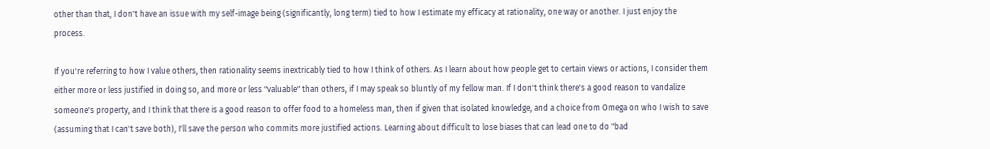other than that, I don't have an issue with my self-image being (significantly, long term) tied to how I estimate my efficacy at rationality, one way or another. I just enjoy the process.

If you're referring to how I value others, then rationality seems inextricably tied to how I think of others. As I learn about how people get to certain views or actions, I consider them either more or less justified in doing so, and more or less "valuable" than others, if I may speak so bluntly of my fellow man. If I don't think there's a good reason to vandalize someone's property, and I think that there is a good reason to offer food to a homeless man, then if given that isolated knowledge, and a choice from Omega on who I wish to save (assuming that I can't save both), I'll save the person who commits more justified actions. Learning about difficult to lose biases that can lead one to do "bad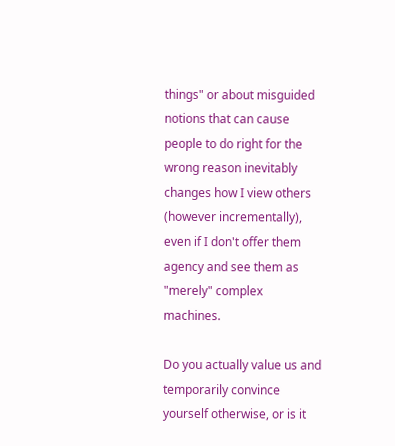things" or about misguided notions that can cause people to do right for the wrong reason inevitably changes how I view others (however incrementally), even if I don't offer them agency and see them as "merely" complex machines.

Do you actually value us and temporarily convince yourself otherwise, or is it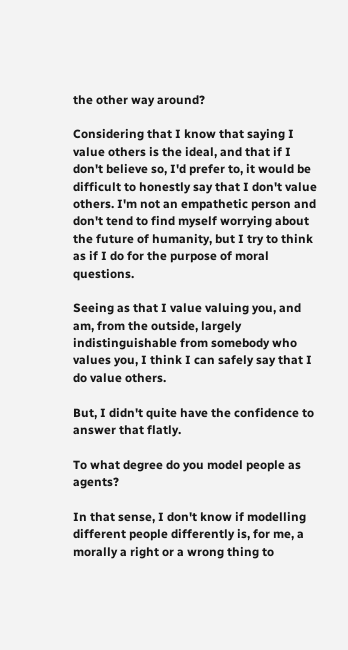the other way around?

Considering that I know that saying I value others is the ideal, and that if I don't believe so, I'd prefer to, it would be difficult to honestly say that I don't value others. I'm not an empathetic person and don't tend to find myself worrying about the future of humanity, but I try to think as if I do for the purpose of moral questions.

Seeing as that I value valuing you, and am, from the outside, largely indistinguishable from somebody who values you, I think I can safely say that I do value others.

But, I didn't quite have the confidence to answer that flatly.

To what degree do you model people as agents?

In that sense, I don't know if modelling different people differently is, for me, a morally a right or a wrong thing to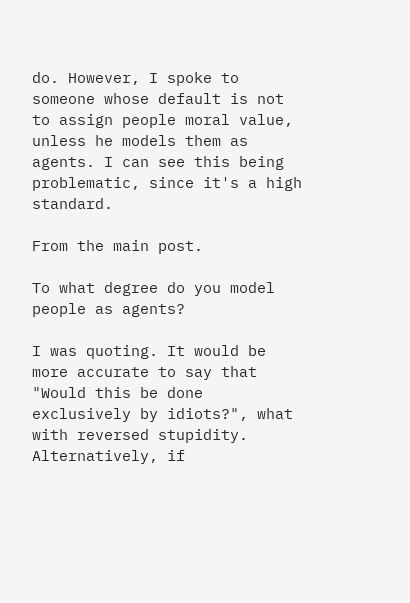do. However, I spoke to someone whose default is not to assign people moral value, unless he models them as agents. I can see this being problematic, since it's a high standard.

From the main post.

To what degree do you model people as agents?

I was quoting. It would be more accurate to say that "Would this be done exclusively by idiots?", what with reversed stupidity. Alternatively, if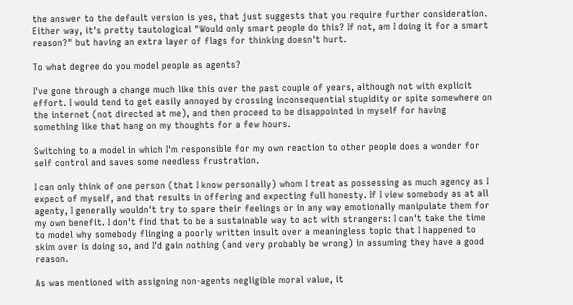the answer to the default version is yes, that just suggests that you require further consideration. Either way, it's pretty tautological "Would only smart people do this? If not, am I doing it for a smart reason?" but having an extra layer of flags for thinking doesn't hurt.

To what degree do you model people as agents?

I've gone through a change much like this over the past couple of years, although not with explicit effort. I would tend to get easily annoyed by crossing inconsequential stupidity or spite somewhere on the internet (not directed at me), and then proceed to be disappointed in myself for having something like that hang on my thoughts for a few hours.

Switching to a model in which I'm responsible for my own reaction to other people does a wonder for self control and saves some needless frustration.

I can only think of one person (that I know personally) whom I treat as possessing as much agency as I expect of myself, and that results in offering and expecting full honesty. If I view somebody as at all agenty, I generally wouldn't try to spare their feelings or in any way emotionally manipulate them for my own benefit. I don't find that to be a sustainable way to act with strangers: I can't take the time to model why somebody flinging a poorly written insult over a meaningless topic that I happened to skim over is doing so, and I'd gain nothing (and very probably be wrong) in assuming they have a good reason.

As was mentioned with assigning non-agents negligible moral value, it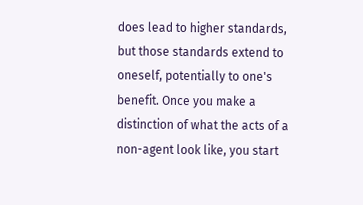does lead to higher standards, but those standards extend to oneself, potentially to one's benefit. Once you make a distinction of what the acts of a non-agent look like, you start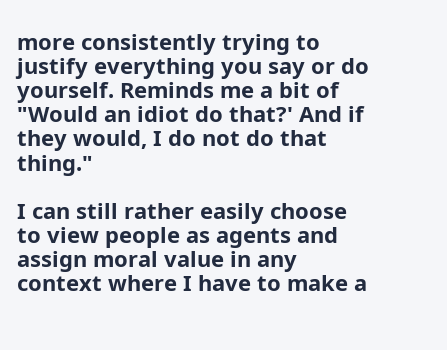more consistently trying to justify everything you say or do yourself. Reminds me a bit of "Would an idiot do that?' And if they would, I do not do that thing."

I can still rather easily choose to view people as agents and assign moral value in any context where I have to make a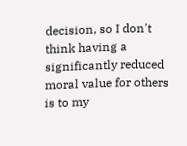decision, so I don't think having a significantly reduced moral value for others is to my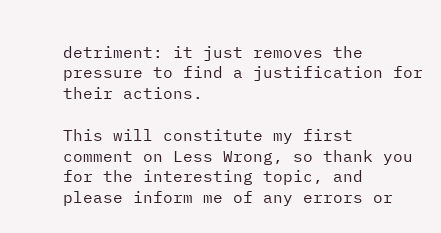detriment: it just removes the pressure to find a justification for their actions.

This will constitute my first comment on Less Wrong, so thank you for the interesting topic, and please inform me of any errors or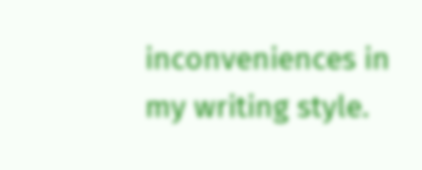inconveniences in my writing style.